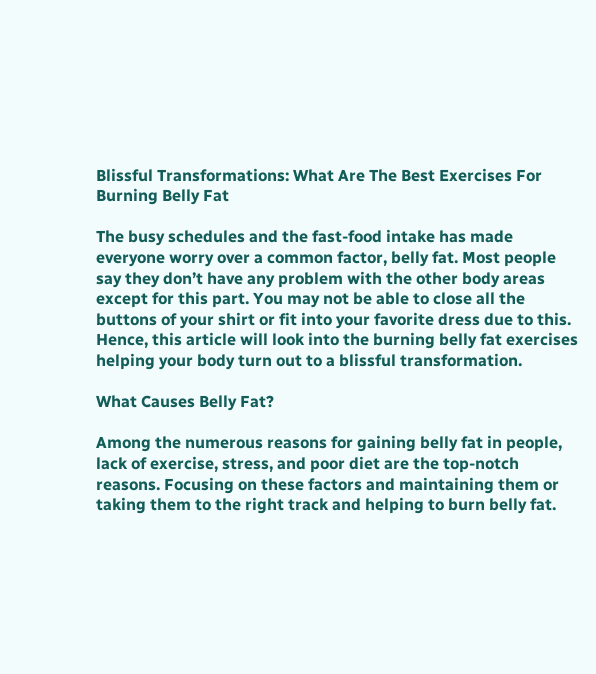Blissful Transformations: What Are The Best Exercises For Burning Belly Fat

The busy schedules and the fast-food intake has made everyone worry over a common factor, belly fat. Most people say they don’t have any problem with the other body areas except for this part. You may not be able to close all the buttons of your shirt or fit into your favorite dress due to this. Hence, this article will look into the burning belly fat exercises helping your body turn out to a blissful transformation.

What Causes Belly Fat?

Among the numerous reasons for gaining belly fat in people, lack of exercise, stress, and poor diet are the top-notch reasons. Focusing on these factors and maintaining them or taking them to the right track and helping to burn belly fat.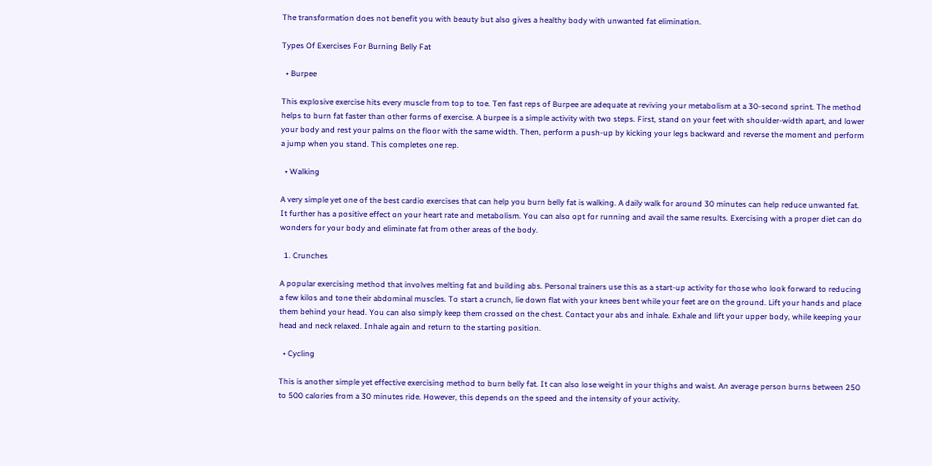The transformation does not benefit you with beauty but also gives a healthy body with unwanted fat elimination.

Types Of Exercises For Burning Belly Fat

  • Burpee

This explosive exercise hits every muscle from top to toe. Ten fast reps of Burpee are adequate at reviving your metabolism at a 30-second sprint. The method helps to burn fat faster than other forms of exercise. A burpee is a simple activity with two steps. First, stand on your feet with shoulder-width apart, and lower your body and rest your palms on the floor with the same width. Then, perform a push-up by kicking your legs backward and reverse the moment and perform a jump when you stand. This completes one rep.

  • Walking

A very simple yet one of the best cardio exercises that can help you burn belly fat is walking. A daily walk for around 30 minutes can help reduce unwanted fat. It further has a positive effect on your heart rate and metabolism. You can also opt for running and avail the same results. Exercising with a proper diet can do wonders for your body and eliminate fat from other areas of the body.

  1. Crunches

A popular exercising method that involves melting fat and building abs. Personal trainers use this as a start-up activity for those who look forward to reducing a few kilos and tone their abdominal muscles. To start a crunch, lie down flat with your knees bent while your feet are on the ground. Lift your hands and place them behind your head. You can also simply keep them crossed on the chest. Contact your abs and inhale. Exhale and lift your upper body, while keeping your head and neck relaxed. Inhale again and return to the starting position.

  • Cycling

This is another simple yet effective exercising method to burn belly fat. It can also lose weight in your thighs and waist. An average person burns between 250 to 500 calories from a 30 minutes ride. However, this depends on the speed and the intensity of your activity.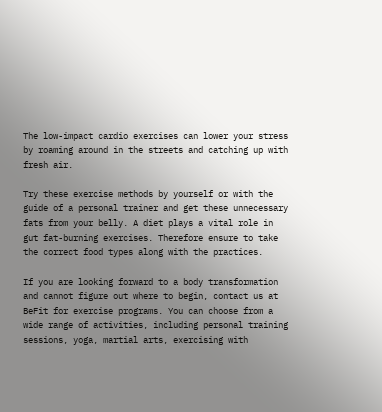The low-impact cardio exercises can lower your stress by roaming around in the streets and catching up with fresh air.

Try these exercise methods by yourself or with the guide of a personal trainer and get these unnecessary fats from your belly. A diet plays a vital role in gut fat-burning exercises. Therefore ensure to take the correct food types along with the practices.

If you are looking forward to a body transformation and cannot figure out where to begin, contact us at BeFit for exercise programs. You can choose from a wide range of activities, including personal training sessions, yoga, martial arts, exercising with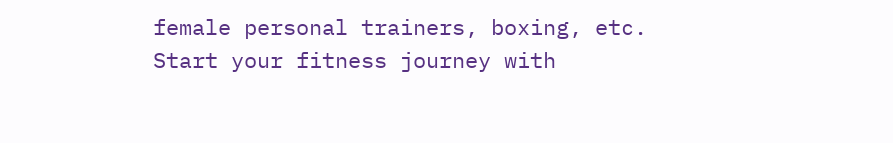female personal trainers, boxing, etc. Start your fitness journey with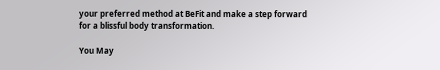your preferred method at BeFit and make a step forward for a blissful body transformation.

You May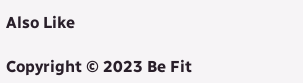Also Like

Copyright © 2023 Be Fit